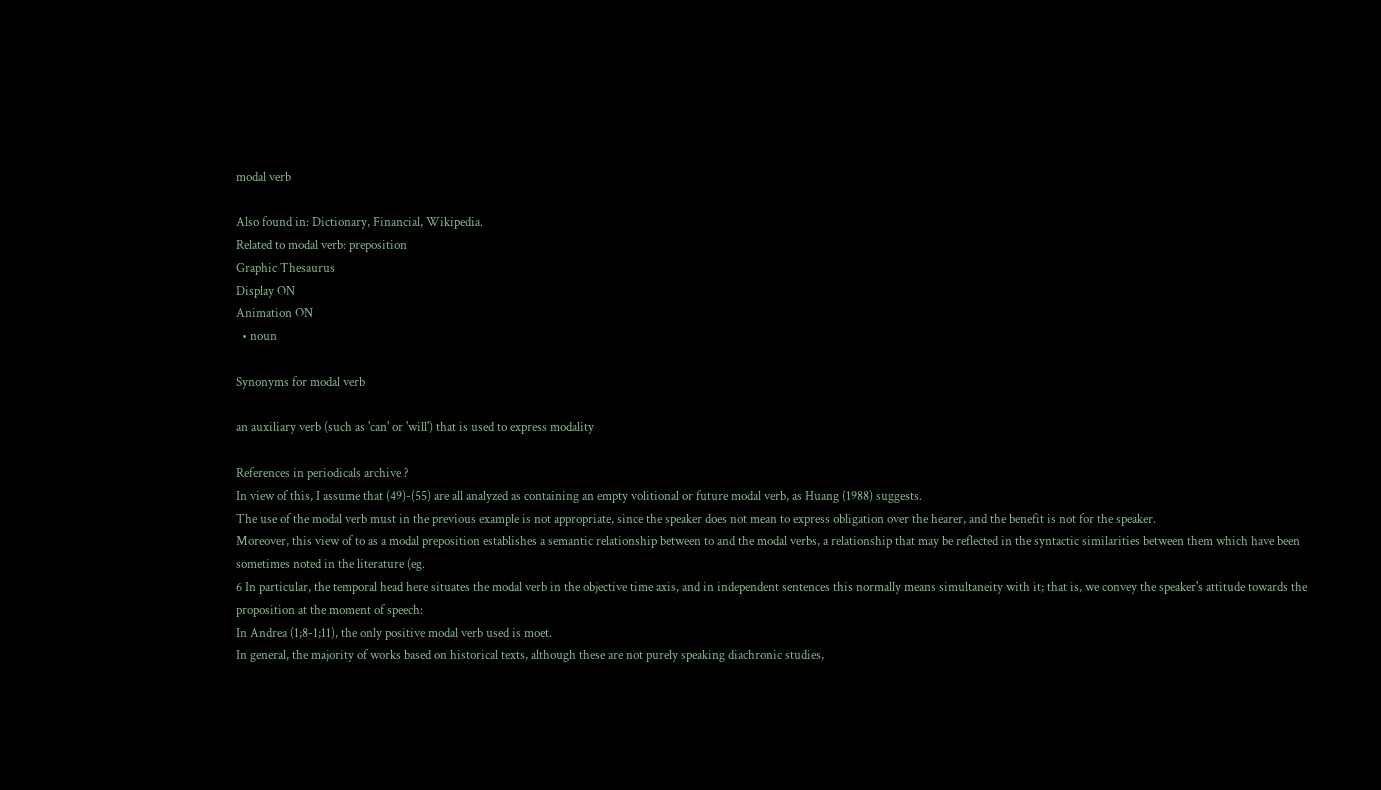modal verb

Also found in: Dictionary, Financial, Wikipedia.
Related to modal verb: preposition
Graphic Thesaurus
Display ON
Animation ON
  • noun

Synonyms for modal verb

an auxiliary verb (such as 'can' or 'will') that is used to express modality

References in periodicals archive ?
In view of this, I assume that (49)-(55) are all analyzed as containing an empty volitional or future modal verb, as Huang (1988) suggests.
The use of the modal verb must in the previous example is not appropriate, since the speaker does not mean to express obligation over the hearer, and the benefit is not for the speaker.
Moreover, this view of to as a modal preposition establishes a semantic relationship between to and the modal verbs, a relationship that may be reflected in the syntactic similarities between them which have been sometimes noted in the literature (eg.
6 In particular, the temporal head here situates the modal verb in the objective time axis, and in independent sentences this normally means simultaneity with it; that is, we convey the speaker's attitude towards the proposition at the moment of speech:
In Andrea (1;8-1;11), the only positive modal verb used is moet.
In general, the majority of works based on historical texts, although these are not purely speaking diachronic studies,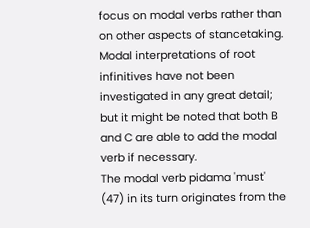focus on modal verbs rather than on other aspects of stancetaking.
Modal interpretations of root infinitives have not been investigated in any great detail; but it might be noted that both B and C are able to add the modal verb if necessary.
The modal verb pidama 'must' (47) in its turn originates from the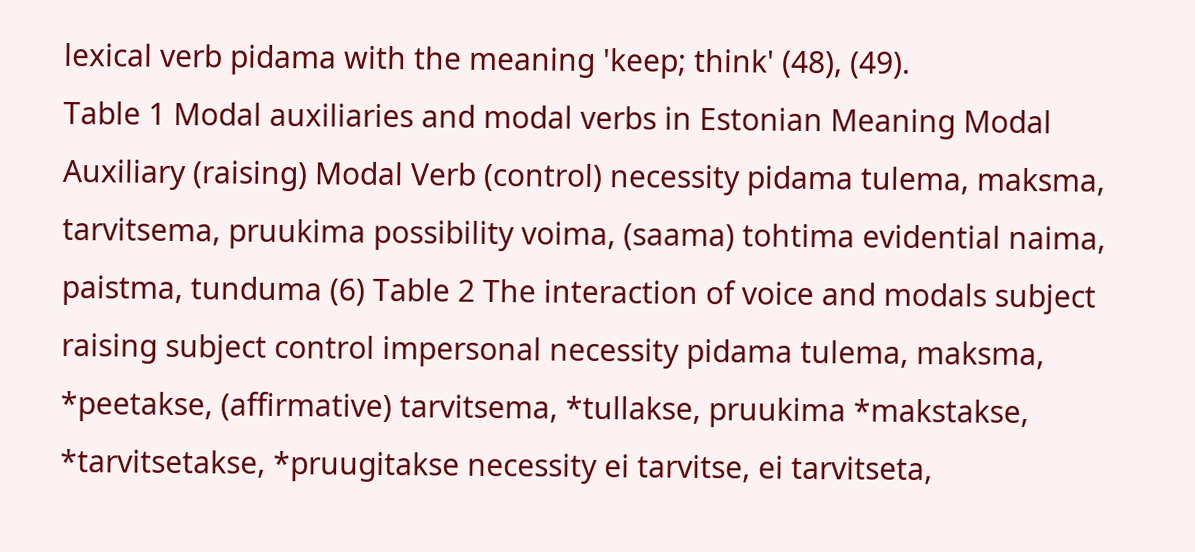lexical verb pidama with the meaning 'keep; think' (48), (49).
Table 1 Modal auxiliaries and modal verbs in Estonian Meaning Modal Auxiliary (raising) Modal Verb (control) necessity pidama tulema, maksma, tarvitsema, pruukima possibility voima, (saama) tohtima evidential naima, paistma, tunduma (6) Table 2 The interaction of voice and modals subject raising subject control impersonal necessity pidama tulema, maksma, *peetakse, (affirmative) tarvitsema, *tullakse, pruukima *makstakse, *tarvitsetakse, *pruugitakse necessity ei tarvitse, ei tarvitseta,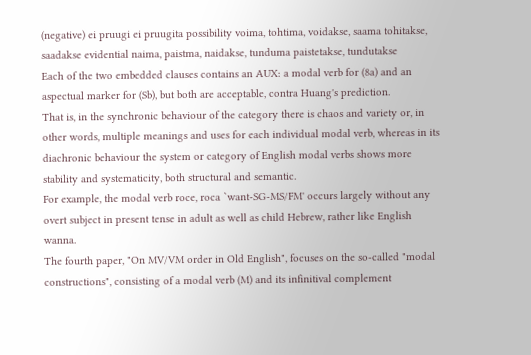(negative) ei pruugi ei pruugita possibility voima, tohtima, voidakse, saama tohitakse, saadakse evidential naima, paistma, naidakse, tunduma paistetakse, tundutakse
Each of the two embedded clauses contains an AUX: a modal verb for (8a) and an aspectual marker for (Sb), but both are acceptable, contra Huang's prediction.
That is, in the synchronic behaviour of the category there is chaos and variety or, in other words, multiple meanings and uses for each individual modal verb, whereas in its diachronic behaviour the system or category of English modal verbs shows more stability and systematicity, both structural and semantic.
For example, the modal verb roce, roca `want-SG-MS/FM' occurs largely without any overt subject in present tense in adult as well as child Hebrew, rather like English wanna.
The fourth paper, "On MV/VM order in Old English", focuses on the so-called "modal constructions", consisting of a modal verb (M) and its infinitival complement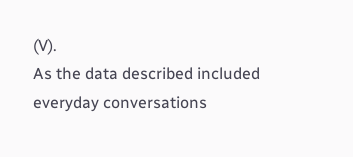(V).
As the data described included everyday conversations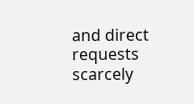and direct requests scarcely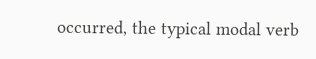occurred, the typical modal verb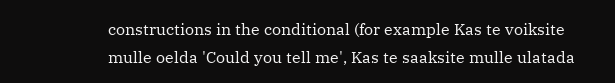constructions in the conditional (for example Kas te voiksite mulle oelda 'Could you tell me', Kas te saaksite mulle ulatada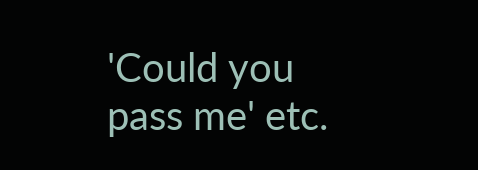'Could you pass me' etc.